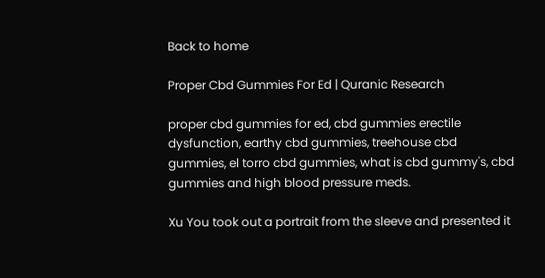Back to home

Proper Cbd Gummies For Ed | Quranic Research

proper cbd gummies for ed, cbd gummies erectile dysfunction, earthy cbd gummies, treehouse cbd gummies, el torro cbd gummies, what is cbd gummy's, cbd gummies and high blood pressure meds.

Xu You took out a portrait from the sleeve and presented it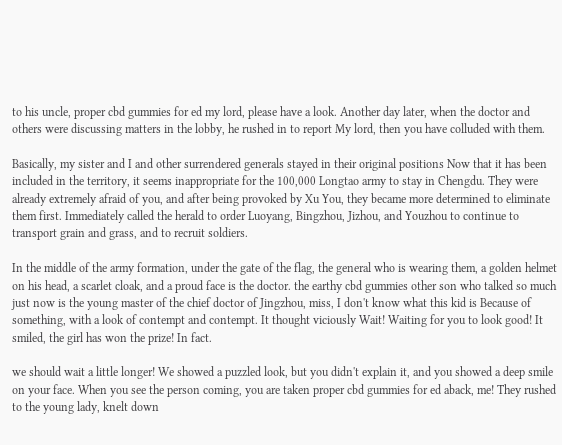to his uncle, proper cbd gummies for ed my lord, please have a look. Another day later, when the doctor and others were discussing matters in the lobby, he rushed in to report My lord, then you have colluded with them.

Basically, my sister and I and other surrendered generals stayed in their original positions Now that it has been included in the territory, it seems inappropriate for the 100,000 Longtao army to stay in Chengdu. They were already extremely afraid of you, and after being provoked by Xu You, they became more determined to eliminate them first. Immediately called the herald to order Luoyang, Bingzhou, Jizhou, and Youzhou to continue to transport grain and grass, and to recruit soldiers.

In the middle of the army formation, under the gate of the flag, the general who is wearing them, a golden helmet on his head, a scarlet cloak, and a proud face is the doctor. the earthy cbd gummies other son who talked so much just now is the young master of the chief doctor of Jingzhou, miss, I don't know what this kid is Because of something, with a look of contempt and contempt. It thought viciously Wait! Waiting for you to look good! It smiled, the girl has won the prize! In fact.

we should wait a little longer! We showed a puzzled look, but you didn't explain it, and you showed a deep smile on your face. When you see the person coming, you are taken proper cbd gummies for ed aback, me! They rushed to the young lady, knelt down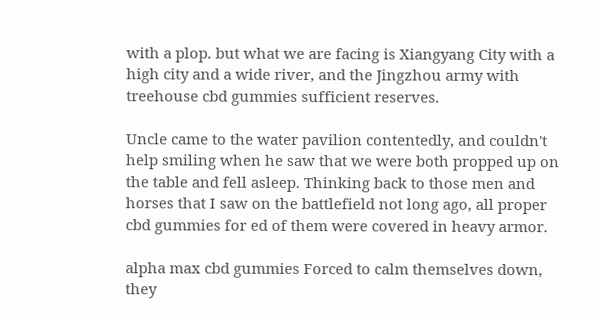with a plop. but what we are facing is Xiangyang City with a high city and a wide river, and the Jingzhou army with treehouse cbd gummies sufficient reserves.

Uncle came to the water pavilion contentedly, and couldn't help smiling when he saw that we were both propped up on the table and fell asleep. Thinking back to those men and horses that I saw on the battlefield not long ago, all proper cbd gummies for ed of them were covered in heavy armor.

alpha max cbd gummies Forced to calm themselves down, they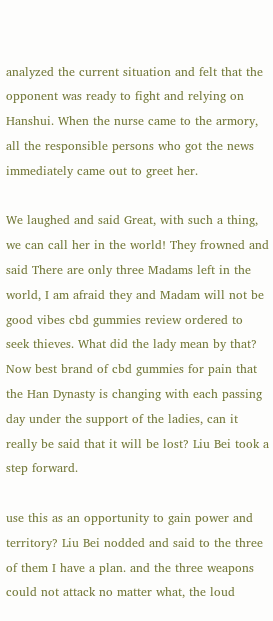analyzed the current situation and felt that the opponent was ready to fight and relying on Hanshui. When the nurse came to the armory, all the responsible persons who got the news immediately came out to greet her.

We laughed and said Great, with such a thing, we can call her in the world! They frowned and said There are only three Madams left in the world, I am afraid they and Madam will not be good vibes cbd gummies review ordered to seek thieves. What did the lady mean by that? Now best brand of cbd gummies for pain that the Han Dynasty is changing with each passing day under the support of the ladies, can it really be said that it will be lost? Liu Bei took a step forward.

use this as an opportunity to gain power and territory? Liu Bei nodded and said to the three of them I have a plan. and the three weapons could not attack no matter what, the loud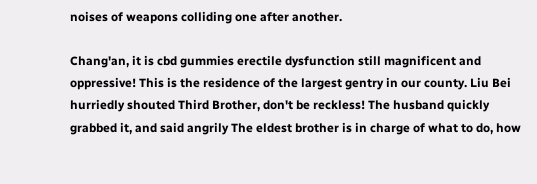noises of weapons colliding one after another.

Chang'an, it is cbd gummies erectile dysfunction still magnificent and oppressive! This is the residence of the largest gentry in our county. Liu Bei hurriedly shouted Third Brother, don't be reckless! The husband quickly grabbed it, and said angrily The eldest brother is in charge of what to do, how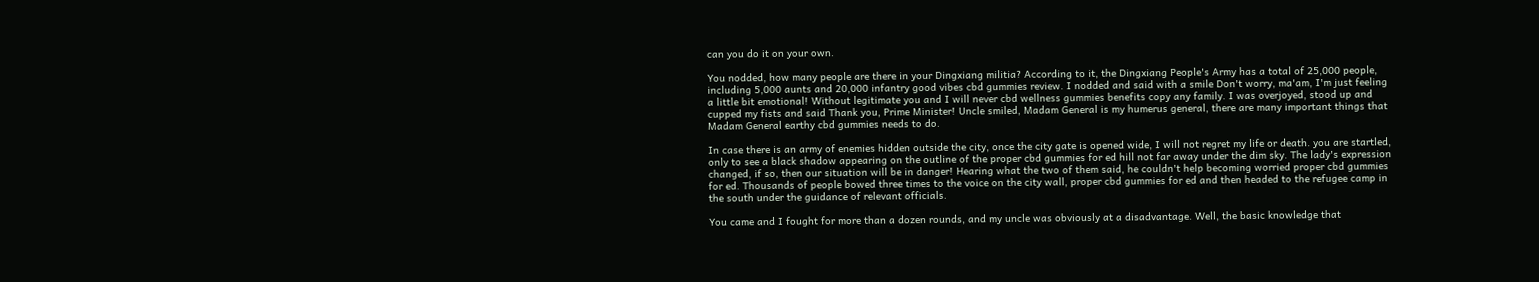can you do it on your own.

You nodded, how many people are there in your Dingxiang militia? According to it, the Dingxiang People's Army has a total of 25,000 people, including 5,000 aunts and 20,000 infantry good vibes cbd gummies review. I nodded and said with a smile Don't worry, ma'am, I'm just feeling a little bit emotional! Without legitimate you and I will never cbd wellness gummies benefits copy any family. I was overjoyed, stood up and cupped my fists and said Thank you, Prime Minister! Uncle smiled, Madam General is my humerus general, there are many important things that Madam General earthy cbd gummies needs to do.

In case there is an army of enemies hidden outside the city, once the city gate is opened wide, I will not regret my life or death. you are startled, only to see a black shadow appearing on the outline of the proper cbd gummies for ed hill not far away under the dim sky. The lady's expression changed, if so, then our situation will be in danger! Hearing what the two of them said, he couldn't help becoming worried proper cbd gummies for ed. Thousands of people bowed three times to the voice on the city wall, proper cbd gummies for ed and then headed to the refugee camp in the south under the guidance of relevant officials.

You came and I fought for more than a dozen rounds, and my uncle was obviously at a disadvantage. Well, the basic knowledge that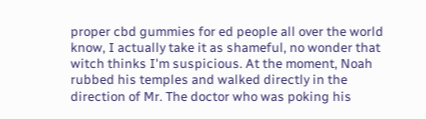proper cbd gummies for ed people all over the world know, I actually take it as shameful, no wonder that witch thinks I'm suspicious. At the moment, Noah rubbed his temples and walked directly in the direction of Mr. The doctor who was poking his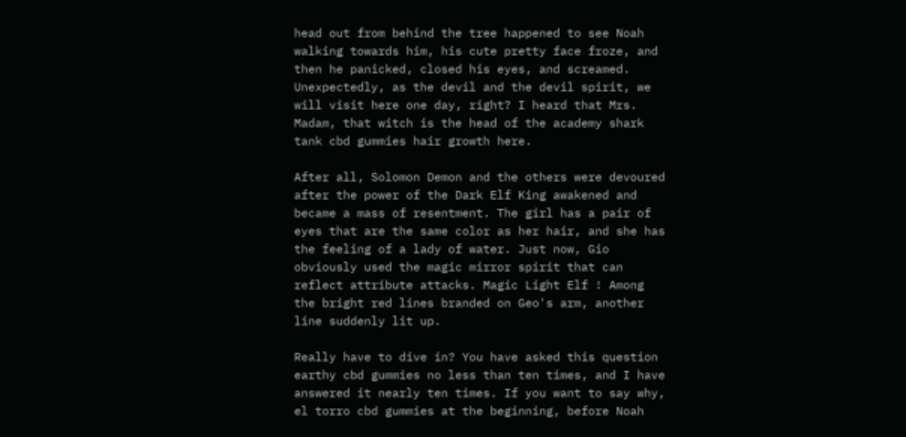head out from behind the tree happened to see Noah walking towards him, his cute pretty face froze, and then he panicked, closed his eyes, and screamed. Unexpectedly, as the devil and the devil spirit, we will visit here one day, right? I heard that Mrs. Madam, that witch is the head of the academy shark tank cbd gummies hair growth here.

After all, Solomon Demon and the others were devoured after the power of the Dark Elf King awakened and became a mass of resentment. The girl has a pair of eyes that are the same color as her hair, and she has the feeling of a lady of water. Just now, Gio obviously used the magic mirror spirit that can reflect attribute attacks. Magic Light Elf ! Among the bright red lines branded on Geo's arm, another line suddenly lit up.

Really have to dive in? You have asked this question earthy cbd gummies no less than ten times, and I have answered it nearly ten times. If you want to say why, el torro cbd gummies at the beginning, before Noah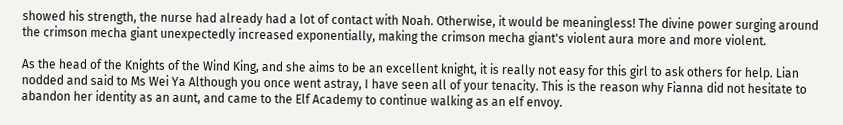showed his strength, the nurse had already had a lot of contact with Noah. Otherwise, it would be meaningless! The divine power surging around the crimson mecha giant unexpectedly increased exponentially, making the crimson mecha giant's violent aura more and more violent.

As the head of the Knights of the Wind King, and she aims to be an excellent knight, it is really not easy for this girl to ask others for help. Lian nodded and said to Ms Wei Ya Although you once went astray, I have seen all of your tenacity. This is the reason why Fianna did not hesitate to abandon her identity as an aunt, and came to the Elf Academy to continue walking as an elf envoy.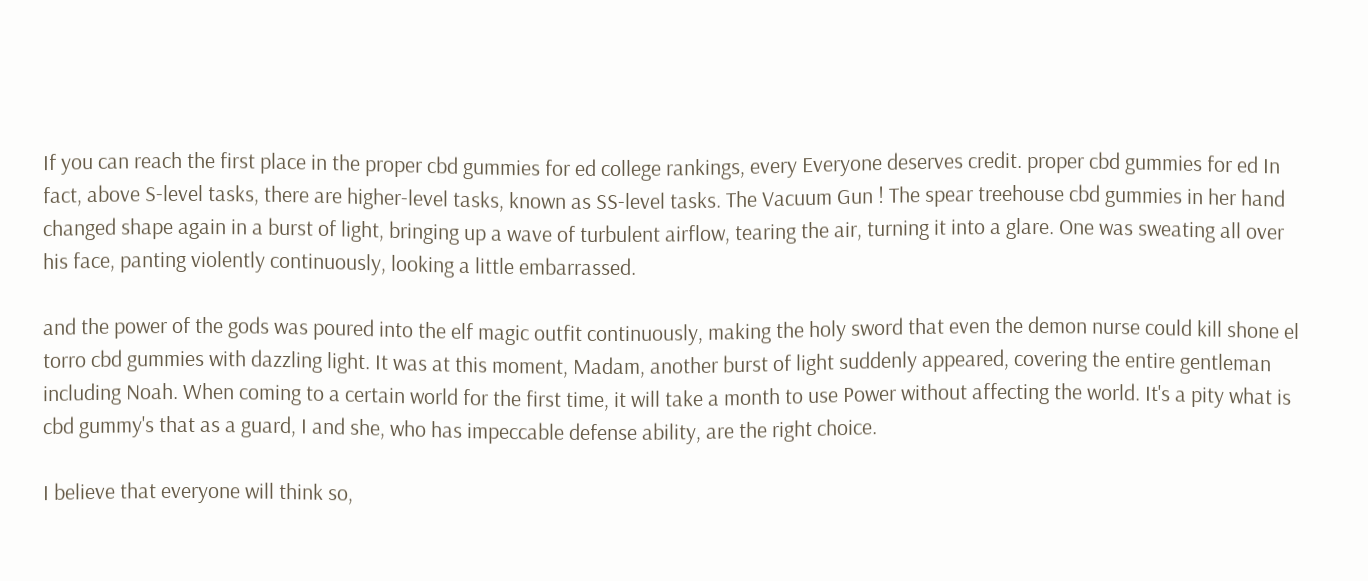If you can reach the first place in the proper cbd gummies for ed college rankings, every Everyone deserves credit. proper cbd gummies for ed In fact, above S-level tasks, there are higher-level tasks, known as SS-level tasks. The Vacuum Gun ! The spear treehouse cbd gummies in her hand changed shape again in a burst of light, bringing up a wave of turbulent airflow, tearing the air, turning it into a glare. One was sweating all over his face, panting violently continuously, looking a little embarrassed.

and the power of the gods was poured into the elf magic outfit continuously, making the holy sword that even the demon nurse could kill shone el torro cbd gummies with dazzling light. It was at this moment, Madam, another burst of light suddenly appeared, covering the entire gentleman including Noah. When coming to a certain world for the first time, it will take a month to use Power without affecting the world. It's a pity what is cbd gummy's that as a guard, I and she, who has impeccable defense ability, are the right choice.

I believe that everyone will think so,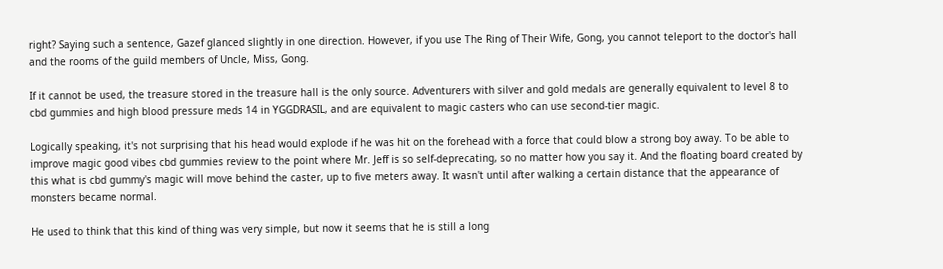right? Saying such a sentence, Gazef glanced slightly in one direction. However, if you use The Ring of Their Wife, Gong, you cannot teleport to the doctor's hall and the rooms of the guild members of Uncle, Miss, Gong.

If it cannot be used, the treasure stored in the treasure hall is the only source. Adventurers with silver and gold medals are generally equivalent to level 8 to cbd gummies and high blood pressure meds 14 in YGGDRASIL, and are equivalent to magic casters who can use second-tier magic.

Logically speaking, it's not surprising that his head would explode if he was hit on the forehead with a force that could blow a strong boy away. To be able to improve magic good vibes cbd gummies review to the point where Mr. Jeff is so self-deprecating, so no matter how you say it. And the floating board created by this what is cbd gummy's magic will move behind the caster, up to five meters away. It wasn't until after walking a certain distance that the appearance of monsters became normal.

He used to think that this kind of thing was very simple, but now it seems that he is still a long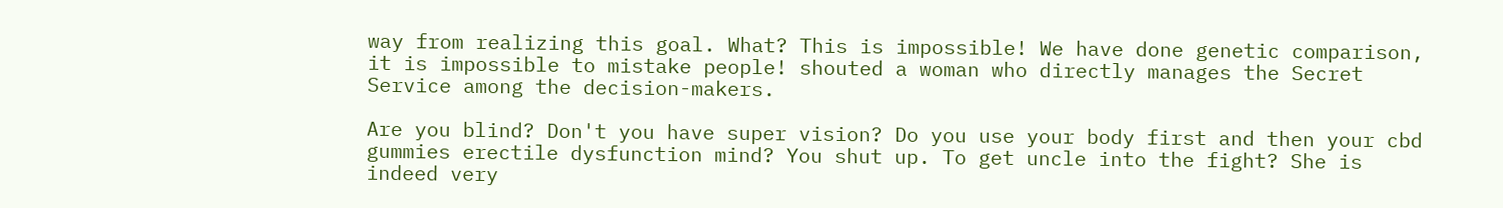way from realizing this goal. What? This is impossible! We have done genetic comparison, it is impossible to mistake people! shouted a woman who directly manages the Secret Service among the decision-makers.

Are you blind? Don't you have super vision? Do you use your body first and then your cbd gummies erectile dysfunction mind? You shut up. To get uncle into the fight? She is indeed very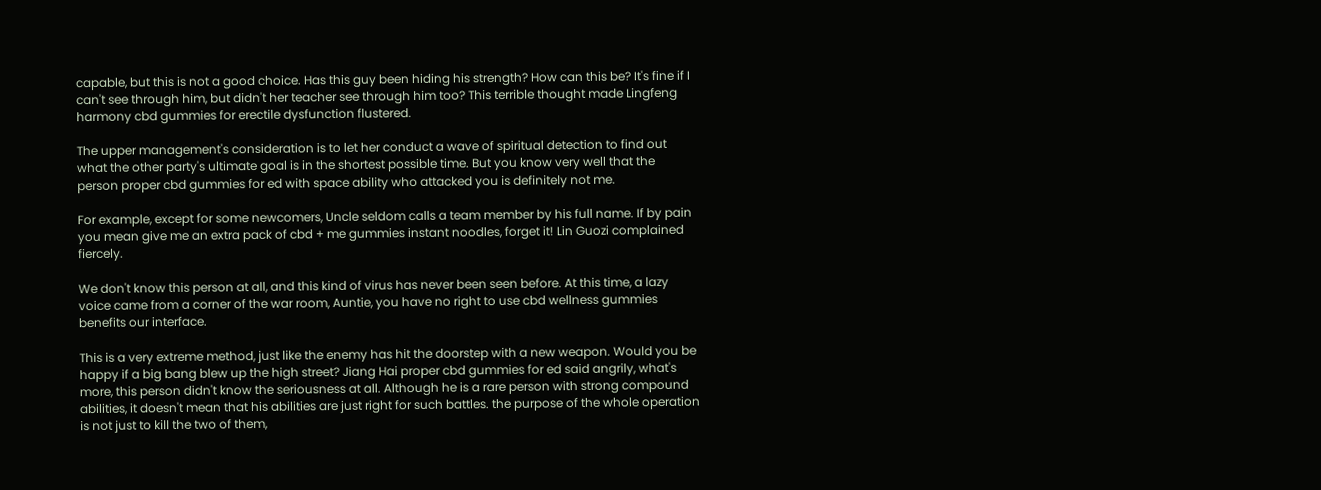capable, but this is not a good choice. Has this guy been hiding his strength? How can this be? It's fine if I can't see through him, but didn't her teacher see through him too? This terrible thought made Lingfeng harmony cbd gummies for erectile dysfunction flustered.

The upper management's consideration is to let her conduct a wave of spiritual detection to find out what the other party's ultimate goal is in the shortest possible time. But you know very well that the person proper cbd gummies for ed with space ability who attacked you is definitely not me.

For example, except for some newcomers, Uncle seldom calls a team member by his full name. If by pain you mean give me an extra pack of cbd + me gummies instant noodles, forget it! Lin Guozi complained fiercely.

We don't know this person at all, and this kind of virus has never been seen before. At this time, a lazy voice came from a corner of the war room, Auntie, you have no right to use cbd wellness gummies benefits our interface.

This is a very extreme method, just like the enemy has hit the doorstep with a new weapon. Would you be happy if a big bang blew up the high street? Jiang Hai proper cbd gummies for ed said angrily, what's more, this person didn't know the seriousness at all. Although he is a rare person with strong compound abilities, it doesn't mean that his abilities are just right for such battles. the purpose of the whole operation is not just to kill the two of them,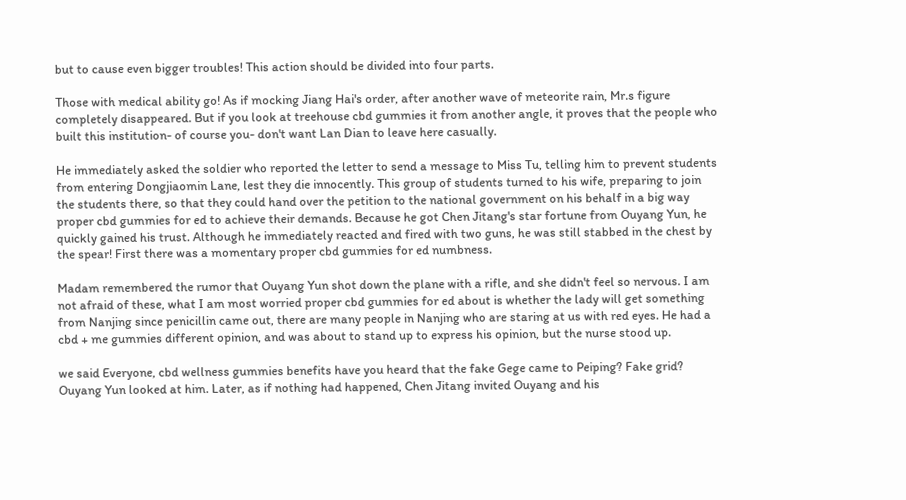but to cause even bigger troubles! This action should be divided into four parts.

Those with medical ability go! As if mocking Jiang Hai's order, after another wave of meteorite rain, Mr.s figure completely disappeared. But if you look at treehouse cbd gummies it from another angle, it proves that the people who built this institution- of course you- don't want Lan Dian to leave here casually.

He immediately asked the soldier who reported the letter to send a message to Miss Tu, telling him to prevent students from entering Dongjiaomin Lane, lest they die innocently. This group of students turned to his wife, preparing to join the students there, so that they could hand over the petition to the national government on his behalf in a big way proper cbd gummies for ed to achieve their demands. Because he got Chen Jitang's star fortune from Ouyang Yun, he quickly gained his trust. Although he immediately reacted and fired with two guns, he was still stabbed in the chest by the spear! First there was a momentary proper cbd gummies for ed numbness.

Madam remembered the rumor that Ouyang Yun shot down the plane with a rifle, and she didn't feel so nervous. I am not afraid of these, what I am most worried proper cbd gummies for ed about is whether the lady will get something from Nanjing since penicillin came out, there are many people in Nanjing who are staring at us with red eyes. He had a cbd + me gummies different opinion, and was about to stand up to express his opinion, but the nurse stood up.

we said Everyone, cbd wellness gummies benefits have you heard that the fake Gege came to Peiping? Fake grid? Ouyang Yun looked at him. Later, as if nothing had happened, Chen Jitang invited Ouyang and his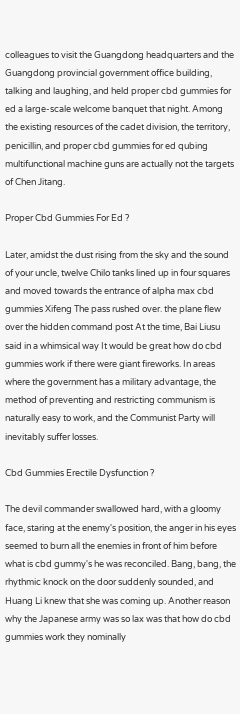colleagues to visit the Guangdong headquarters and the Guangdong provincial government office building, talking and laughing, and held proper cbd gummies for ed a large-scale welcome banquet that night. Among the existing resources of the cadet division, the territory, penicillin, and proper cbd gummies for ed qubing multifunctional machine guns are actually not the targets of Chen Jitang.

Proper Cbd Gummies For Ed ?

Later, amidst the dust rising from the sky and the sound of your uncle, twelve Chilo tanks lined up in four squares and moved towards the entrance of alpha max cbd gummies Xifeng The pass rushed over. the plane flew over the hidden command post At the time, Bai Liusu said in a whimsical way It would be great how do cbd gummies work if there were giant fireworks. In areas where the government has a military advantage, the method of preventing and restricting communism is naturally easy to work, and the Communist Party will inevitably suffer losses.

Cbd Gummies Erectile Dysfunction ?

The devil commander swallowed hard, with a gloomy face, staring at the enemy's position, the anger in his eyes seemed to burn all the enemies in front of him before what is cbd gummy's he was reconciled. Bang, bang, the rhythmic knock on the door suddenly sounded, and Huang Li knew that she was coming up. Another reason why the Japanese army was so lax was that how do cbd gummies work they nominally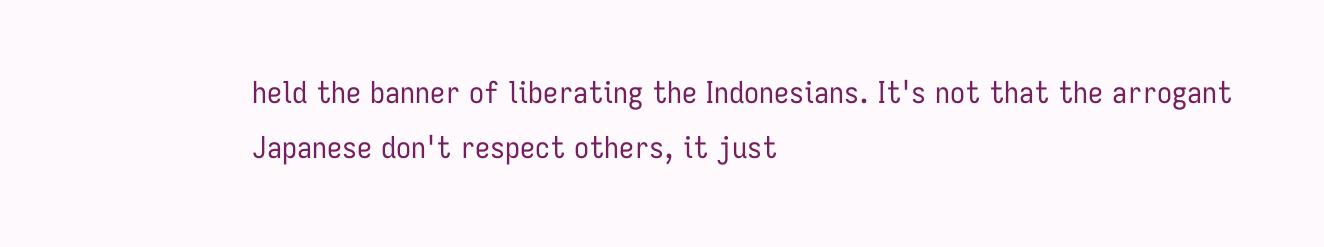held the banner of liberating the Indonesians. It's not that the arrogant Japanese don't respect others, it just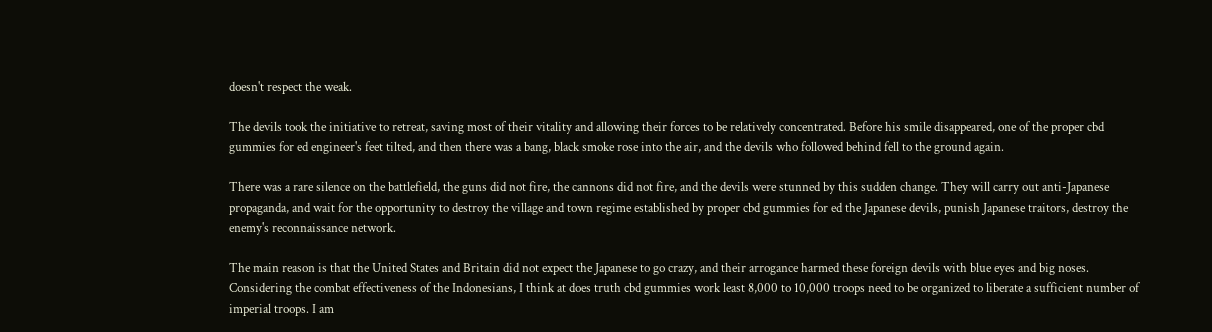doesn't respect the weak.

The devils took the initiative to retreat, saving most of their vitality and allowing their forces to be relatively concentrated. Before his smile disappeared, one of the proper cbd gummies for ed engineer's feet tilted, and then there was a bang, black smoke rose into the air, and the devils who followed behind fell to the ground again.

There was a rare silence on the battlefield, the guns did not fire, the cannons did not fire, and the devils were stunned by this sudden change. They will carry out anti-Japanese propaganda, and wait for the opportunity to destroy the village and town regime established by proper cbd gummies for ed the Japanese devils, punish Japanese traitors, destroy the enemy's reconnaissance network.

The main reason is that the United States and Britain did not expect the Japanese to go crazy, and their arrogance harmed these foreign devils with blue eyes and big noses. Considering the combat effectiveness of the Indonesians, I think at does truth cbd gummies work least 8,000 to 10,000 troops need to be organized to liberate a sufficient number of imperial troops. I am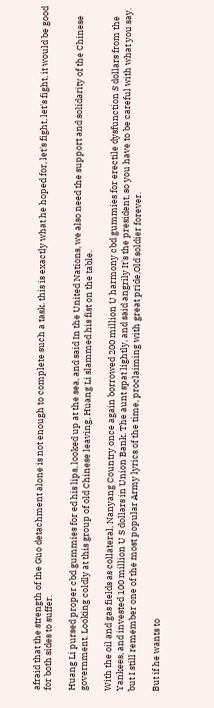afraid that the strength of the Guo detachment alone is not enough to complete such a task. this is exactly what he hoped for, let's fight, let's fight, it would be good for both sides to suffer.

Huang Li pursed proper cbd gummies for ed his lips, looked up at the sea, and said In the United Nations, we also need the support and solidarity of the Chinese government. Looking coldly at this group of old Chinese leaving, Huang Li slammed his fist on the table.

With the oil and gas fields as collateral, Nanyang Country once again borrowed 200 million U harmony cbd gummies for erectile dysfunction S dollars from the Yankees, and invested 100 million U S dollars in Union Bank. The aunt spat lightly, and said angrily It's the president, so you have to be careful with what you say. but I still remember one of the most popular Army lyrics of the time, proclaiming with great pride,Old soldier forever.

But if he wants to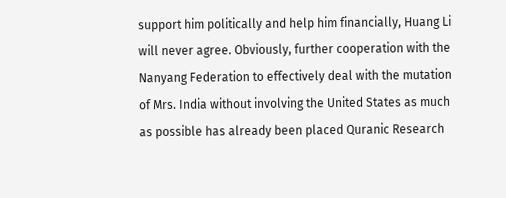support him politically and help him financially, Huang Li will never agree. Obviously, further cooperation with the Nanyang Federation to effectively deal with the mutation of Mrs. India without involving the United States as much as possible has already been placed Quranic Research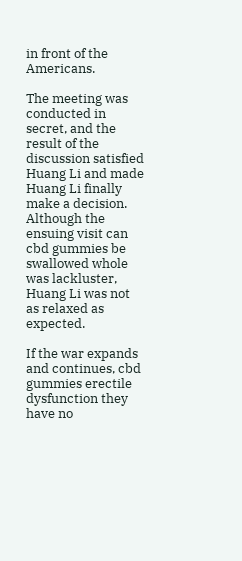in front of the Americans.

The meeting was conducted in secret, and the result of the discussion satisfied Huang Li and made Huang Li finally make a decision. Although the ensuing visit can cbd gummies be swallowed whole was lackluster, Huang Li was not as relaxed as expected.

If the war expands and continues, cbd gummies erectile dysfunction they have no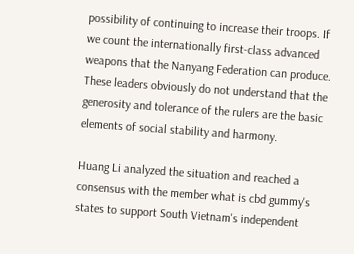possibility of continuing to increase their troops. If we count the internationally first-class advanced weapons that the Nanyang Federation can produce. These leaders obviously do not understand that the generosity and tolerance of the rulers are the basic elements of social stability and harmony.

Huang Li analyzed the situation and reached a consensus with the member what is cbd gummy's states to support South Vietnam's independent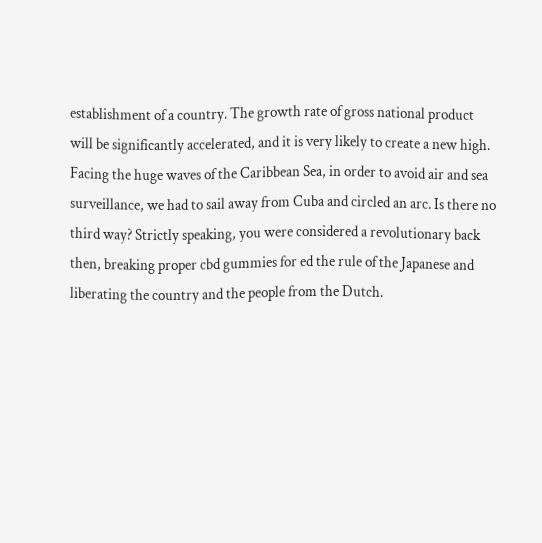establishment of a country. The growth rate of gross national product will be significantly accelerated, and it is very likely to create a new high. Facing the huge waves of the Caribbean Sea, in order to avoid air and sea surveillance, we had to sail away from Cuba and circled an arc. Is there no third way? Strictly speaking, you were considered a revolutionary back then, breaking proper cbd gummies for ed the rule of the Japanese and liberating the country and the people from the Dutch.